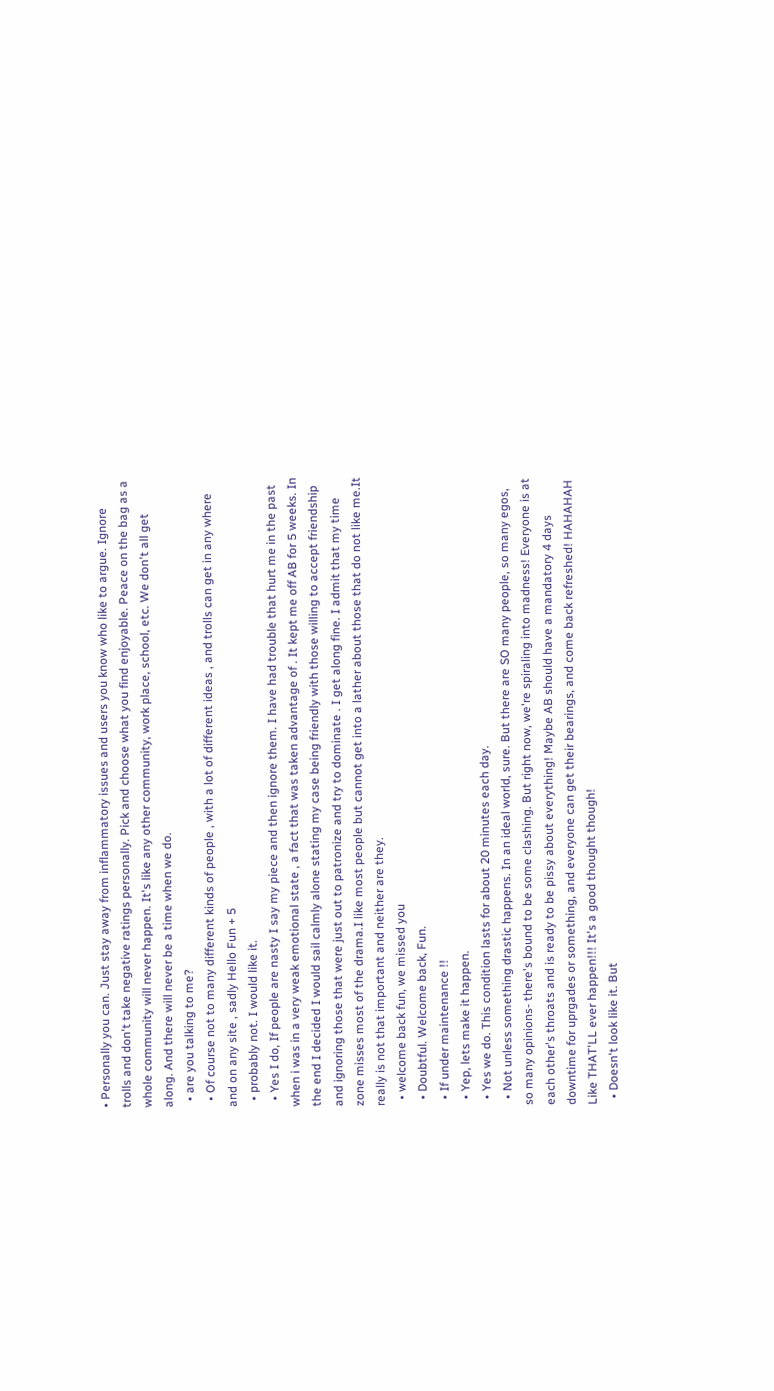• Personally you can. Just stay away from inflammatory issues and users you know who like to argue. Ignore trolls and don't take negative ratings personally. Pick and choose what you find enjoyable. Peace on the bag as a whole community will never happen. It's like any other community, work place, school, etc. We don't all get along. And there will never be a time when we do.
  • are you talking to me?
  • Of course not to many different kinds of people , with a lot of different ideas , and trolls can get in any where and on any site , sadly Hello Fun + 5
  • probably not. I would like it.
  • Yes I do, If people are nasty I say my piece and then ignore them. I have had trouble that hurt me in the past when i was in a very weak emotional state , a fact that was taken advantage of . It kept me off AB for 5 weeks. In the end I decided I would sail calmly alone stating my case being friendly with those willing to accept friendship and ignoring those that were just out to patronize and try to dominate . I get along fine. I admit that my time zone misses most of the drama.I like most people but cannot get into a lather about those that do not like me.It really is not that important and neither are they.
  • welcome back fun, we missed you
  • Doubtful. Welcome back, Fun.
  • If under maintenance !!
  • Yep, lets make it happen.
  • Yes we do. This condition lasts for about 20 minutes each day.
  • Not unless something drastic happens. In an ideal world, sure. But there are SO many people, so many egos, so many opinions- there's bound to be some clashing. But right now, we're spiraling into madness! Everyone is at each other's throats and is ready to be pissy about everything! Maybe AB should have a mandatory 4 days downtime for uprgades or something, and everyone can get their bearings, and come back refreshed! HAHAHAH Like THAT'LL ever happen!!! It's a good thought though!
  • Doesn't look like it. But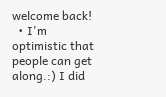welcome back!
  • I'm optimistic that people can get along.:) I did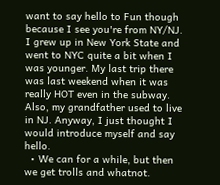want to say hello to Fun though because I see you're from NY/NJ. I grew up in New York State and went to NYC quite a bit when I was younger. My last trip there was last weekend when it was really HOT even in the subway. Also, my grandfather used to live in NJ. Anyway, I just thought I would introduce myself and say hello.
  • We can for a while, but then we get trolls and whatnot.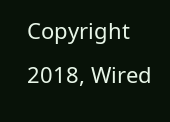Copyright 2018, Wired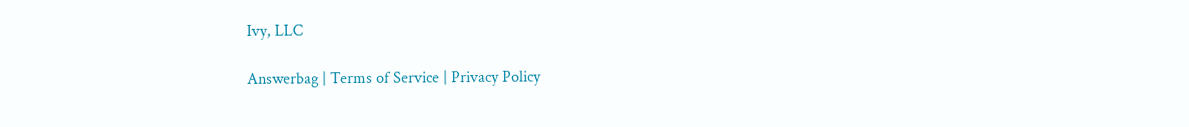Ivy, LLC

Answerbag | Terms of Service | Privacy Policy